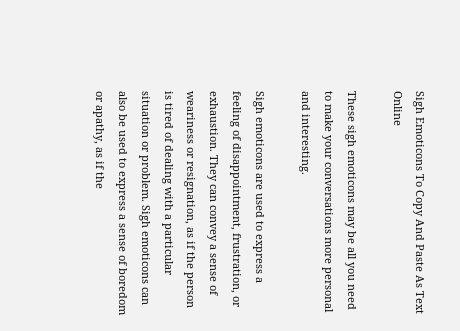Sigh Emoticons To Copy And Paste As Text Online

These sigh emoticons may be all you need to make your conversations more personal and interesting.

Sigh emoticons are used to express a feeling of disappointment, frustration, or exhaustion. They can convey a sense of weariness or resignation, as if the person is tired of dealing with a particular situation or problem. Sigh emoticons can also be used to express a sense of boredom or apathy, as if the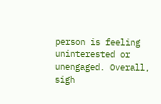person is feeling uninterested or unengaged. Overall, sigh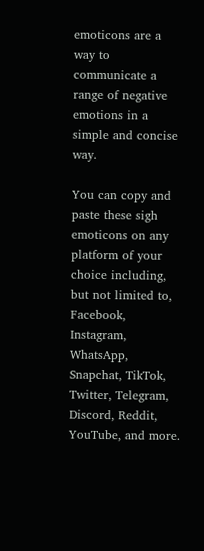emoticons are a way to communicate a range of negative emotions in a simple and concise way.

You can copy and paste these sigh emoticons on any platform of your choice including, but not limited to, Facebook, Instagram, WhatsApp, Snapchat, TikTok, Twitter, Telegram, Discord, Reddit, YouTube, and more.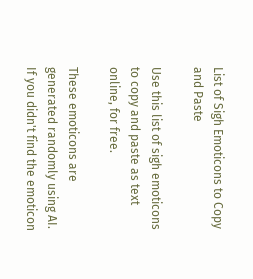List of Sigh Emoticons to Copy and Paste

Use this list of sigh emoticons to copy and paste as text online, for free.

These emoticons are generated randomly using AI. If you didn't find the emoticon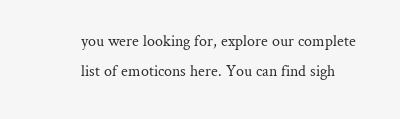you were looking for, explore our complete list of emoticons here. You can find sigh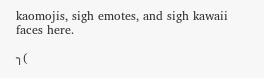kaomojis, sigh emotes, and sigh kawaii faces here.

╮(